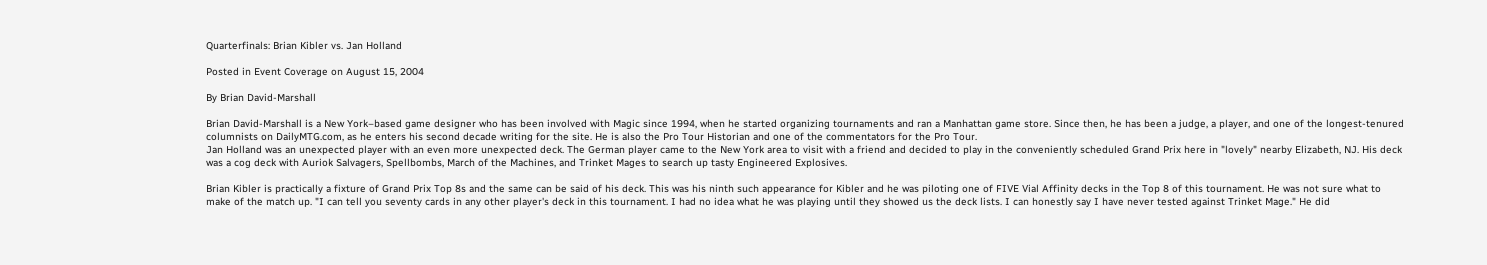Quarterfinals: Brian Kibler vs. Jan Holland

Posted in Event Coverage on August 15, 2004

By Brian David-Marshall

Brian David-Marshall is a New York–based game designer who has been involved with Magic since 1994, when he started organizing tournaments and ran a Manhattan game store. Since then, he has been a judge, a player, and one of the longest-tenured columnists on DailyMTG.com, as he enters his second decade writing for the site. He is also the Pro Tour Historian and one of the commentators for the Pro Tour.
Jan Holland was an unexpected player with an even more unexpected deck. The German player came to the New York area to visit with a friend and decided to play in the conveniently scheduled Grand Prix here in "lovely" nearby Elizabeth, NJ. His deck was a cog deck with Auriok Salvagers, Spellbombs, March of the Machines, and Trinket Mages to search up tasty Engineered Explosives.

Brian Kibler is practically a fixture of Grand Prix Top 8s and the same can be said of his deck. This was his ninth such appearance for Kibler and he was piloting one of FIVE Vial Affinity decks in the Top 8 of this tournament. He was not sure what to make of the match up. "I can tell you seventy cards in any other player's deck in this tournament. I had no idea what he was playing until they showed us the deck lists. I can honestly say I have never tested against Trinket Mage." He did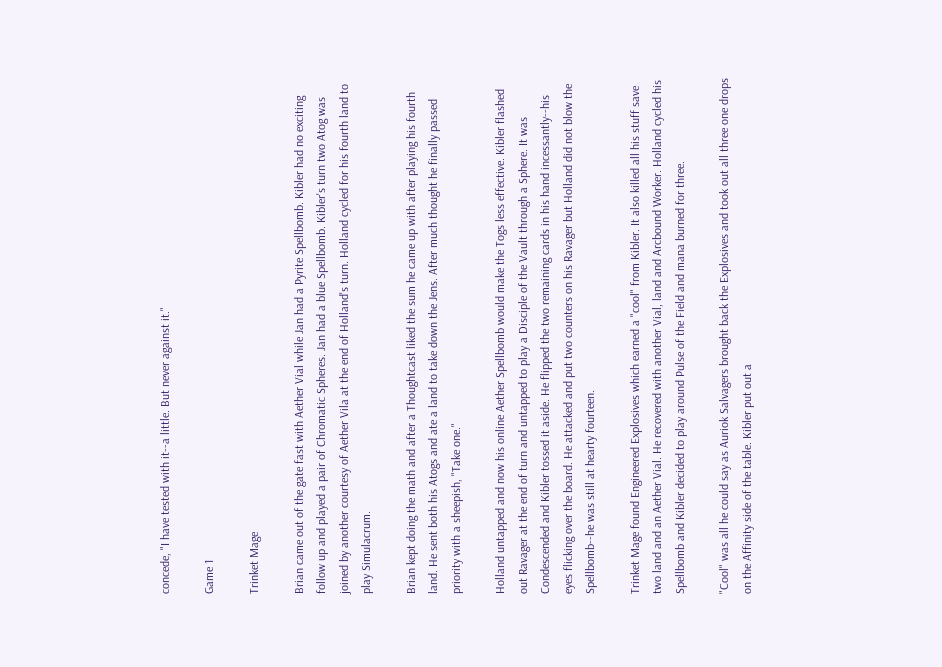concede, "I have tested with it--a little. But never against it."

Game 1

Trinket Mage

Brian came out of the gate fast with Aether Vial while Jan had a Pyrite Spellbomb. Kibler had no exciting follow up and played a pair of Chromatic Spheres. Jan had a blue Spellbomb. Kibler's turn two Atog was joined by another courtesy of Aether Vila at the end of Holland's turn. Holland cycled for his fourth land to play Simulacrum.

Brian kept doing the math and after a Thoughtcast liked the sum he came up with after playing his fourth land. He sent both his Atogs and ate a land to take down the Jens. After much thought he finally passed priority with a sheepish, "Take one."

Holland untapped and now his online Aether Spellbomb would make the Togs less effective. Kibler flashed out Ravager at the end of turn and untapped to play a Disciple of the Vault through a Sphere. It was Condescended and Kibler tossed it aside. He flipped the two remaining cards in his hand incessantly--his eyes flicking over the board. He attacked and put two counters on his Ravager but Holland did not blow the Spellbomb--he was still at hearty fourteen.

Trinket Mage found Engineered Explosives which earned a "cool" from Kibler. It also killed all his stuff save two land and an Aether Vial. He recovered with another Vial, land and Arcbound Worker. Holland cycled his Spellbomb and Kibler decided to play around Pulse of the Field and mana burned for three.

"Cool" was all he could say as Auriok Salvagers brought back the Explosives and took out all three one drops on the Affinity side of the table. Kibler put out a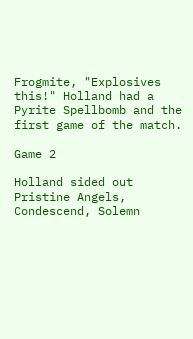Frogmite, "Explosives this!" Holland had a Pyrite Spellbomb and the first game of the match.

Game 2

Holland sided out Pristine Angels, Condescend, Solemn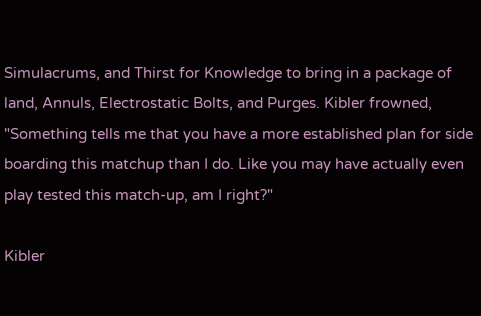Simulacrums, and Thirst for Knowledge to bring in a package of land, Annuls, Electrostatic Bolts, and Purges. Kibler frowned, "Something tells me that you have a more established plan for side boarding this matchup than I do. Like you may have actually even play tested this match-up, am I right?"

Kibler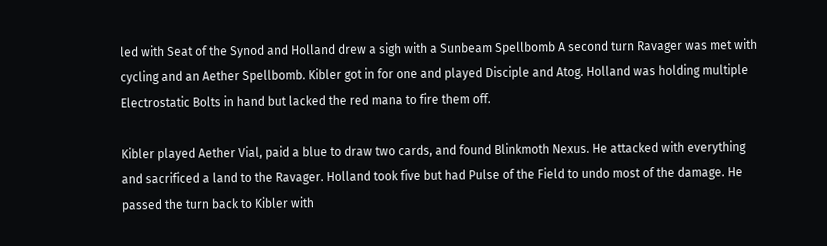led with Seat of the Synod and Holland drew a sigh with a Sunbeam Spellbomb A second turn Ravager was met with cycling and an Aether Spellbomb. Kibler got in for one and played Disciple and Atog. Holland was holding multiple Electrostatic Bolts in hand but lacked the red mana to fire them off.

Kibler played Aether Vial, paid a blue to draw two cards, and found Blinkmoth Nexus. He attacked with everything and sacrificed a land to the Ravager. Holland took five but had Pulse of the Field to undo most of the damage. He passed the turn back to Kibler with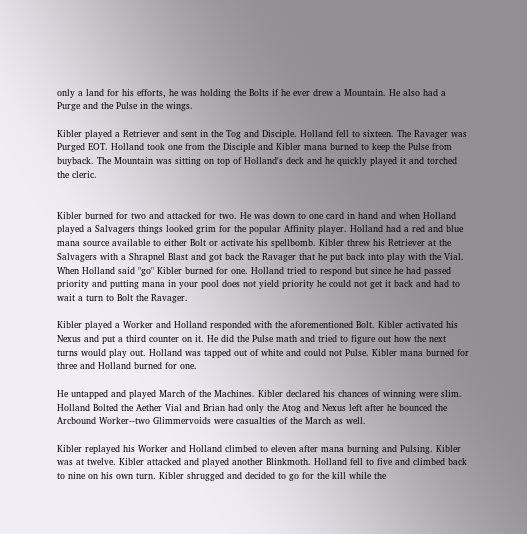only a land for his efforts, he was holding the Bolts if he ever drew a Mountain. He also had a Purge and the Pulse in the wings.

Kibler played a Retriever and sent in the Tog and Disciple. Holland fell to sixteen. The Ravager was Purged EOT. Holland took one from the Disciple and Kibler mana burned to keep the Pulse from buyback. The Mountain was sitting on top of Holland's deck and he quickly played it and torched the cleric.


Kibler burned for two and attacked for two. He was down to one card in hand and when Holland played a Salvagers things looked grim for the popular Affinity player. Holland had a red and blue mana source available to either Bolt or activate his spellbomb. Kibler threw his Retriever at the Salvagers with a Shrapnel Blast and got back the Ravager that he put back into play with the Vial. When Holland said "go" Kibler burned for one. Holland tried to respond but since he had passed priority and putting mana in your pool does not yield priority he could not get it back and had to wait a turn to Bolt the Ravager.

Kibler played a Worker and Holland responded with the aforementioned Bolt. Kibler activated his Nexus and put a third counter on it. He did the Pulse math and tried to figure out how the next turns would play out. Holland was tapped out of white and could not Pulse. Kibler mana burned for three and Holland burned for one.

He untapped and played March of the Machines. Kibler declared his chances of winning were slim. Holland Bolted the Aether Vial and Brian had only the Atog and Nexus left after he bounced the Arcbound Worker--two Glimmervoids were casualties of the March as well.

Kibler replayed his Worker and Holland climbed to eleven after mana burning and Pulsing. Kibler was at twelve. Kibler attacked and played another Blinkmoth. Holland fell to five and climbed back to nine on his own turn. Kibler shrugged and decided to go for the kill while the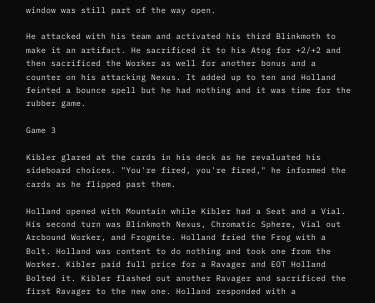window was still part of the way open.

He attacked with his team and activated his third Blinkmoth to make it an artifact. He sacrificed it to his Atog for +2/+2 and then sacrificed the Worker as well for another bonus and a counter on his attacking Nexus. It added up to ten and Holland feinted a bounce spell but he had nothing and it was time for the rubber game.

Game 3

Kibler glared at the cards in his deck as he revaluated his sideboard choices. "You're fired, you're fired," he informed the cards as he flipped past them.

Holland opened with Mountain while Kibler had a Seat and a Vial. His second turn was Blinkmoth Nexus, Chromatic Sphere, Vial out Arcbound Worker, and Frogmite. Holland fried the Frog with a Bolt. Holland was content to do nothing and took one from the Worker. Kibler paid full price for a Ravager and EOT Holland Bolted it. Kibler flashed out another Ravager and sacrificed the first Ravager to the new one. Holland responded with a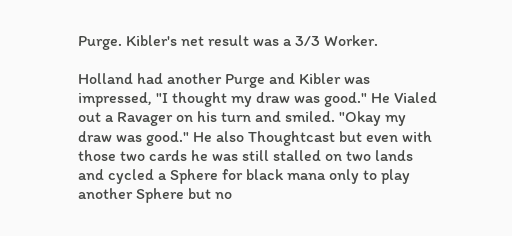Purge. Kibler's net result was a 3/3 Worker.

Holland had another Purge and Kibler was impressed, "I thought my draw was good." He Vialed out a Ravager on his turn and smiled. "Okay my draw was good." He also Thoughtcast but even with those two cards he was still stalled on two lands and cycled a Sphere for black mana only to play another Sphere but no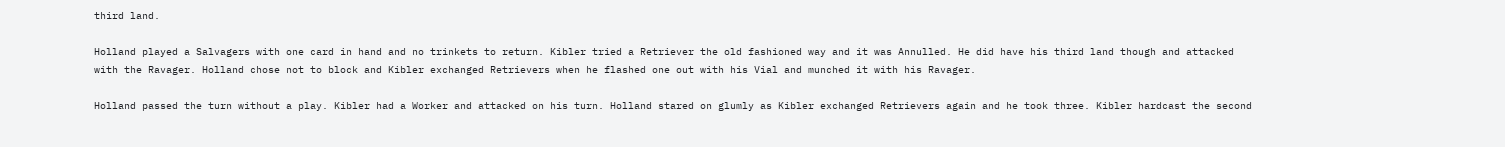third land.

Holland played a Salvagers with one card in hand and no trinkets to return. Kibler tried a Retriever the old fashioned way and it was Annulled. He did have his third land though and attacked with the Ravager. Holland chose not to block and Kibler exchanged Retrievers when he flashed one out with his Vial and munched it with his Ravager.

Holland passed the turn without a play. Kibler had a Worker and attacked on his turn. Holland stared on glumly as Kibler exchanged Retrievers again and he took three. Kibler hardcast the second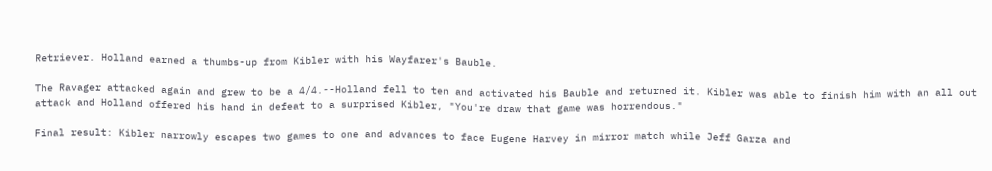Retriever. Holland earned a thumbs-up from Kibler with his Wayfarer's Bauble.

The Ravager attacked again and grew to be a 4/4.--Holland fell to ten and activated his Bauble and returned it. Kibler was able to finish him with an all out attack and Holland offered his hand in defeat to a surprised Kibler, "You're draw that game was horrendous."

Final result: Kibler narrowly escapes two games to one and advances to face Eugene Harvey in mirror match while Jeff Garza and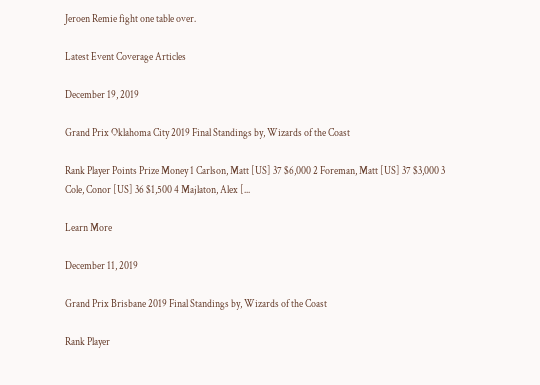Jeroen Remie fight one table over.

Latest Event Coverage Articles

December 19, 2019

Grand Prix Oklahoma City 2019 Final Standings by, Wizards of the Coast

Rank Player Points Prize Money 1 Carlson, Matt [US] 37 $6,000 2 Foreman, Matt [US] 37 $3,000 3 Cole, Conor [US] 36 $1,500 4 Majlaton, Alex [...

Learn More

December 11, 2019

Grand Prix Brisbane 2019 Final Standings by, Wizards of the Coast

Rank Player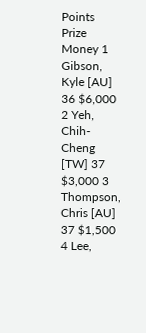Points Prize Money 1 Gibson, Kyle [AU] 36 $6,000 2 Yeh, Chih-Cheng [TW] 37 $3,000 3 Thompson, Chris [AU] 37 $1,500 4 Lee,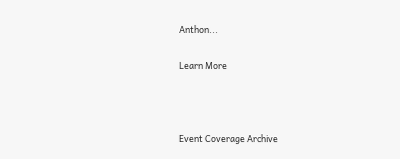Anthon...

Learn More



Event Coverage Archive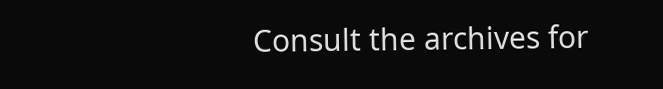Consult the archives for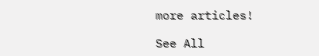more articles!

See All